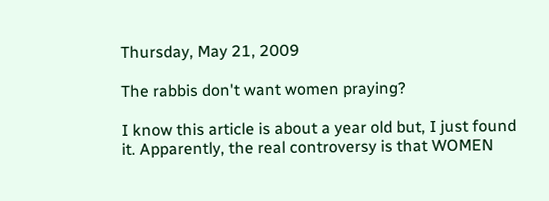Thursday, May 21, 2009

The rabbis don't want women praying?

I know this article is about a year old but, I just found it. Apparently, the real controversy is that WOMEN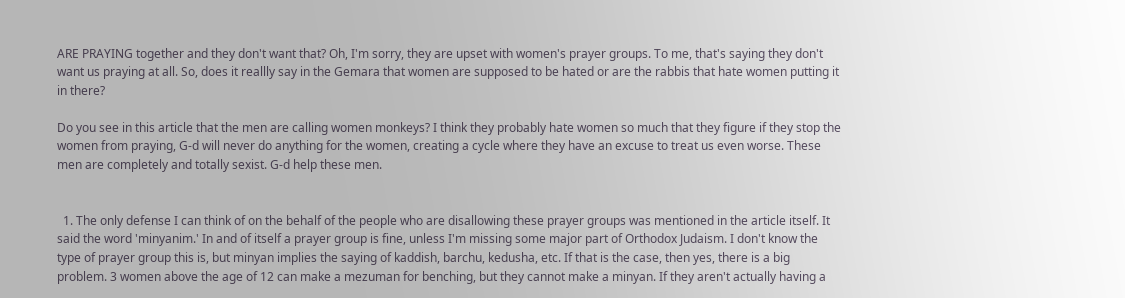ARE PRAYING together and they don't want that? Oh, I'm sorry, they are upset with women's prayer groups. To me, that's saying they don't want us praying at all. So, does it reallly say in the Gemara that women are supposed to be hated or are the rabbis that hate women putting it in there?

Do you see in this article that the men are calling women monkeys? I think they probably hate women so much that they figure if they stop the women from praying, G-d will never do anything for the women, creating a cycle where they have an excuse to treat us even worse. These men are completely and totally sexist. G-d help these men.


  1. The only defense I can think of on the behalf of the people who are disallowing these prayer groups was mentioned in the article itself. It said the word 'minyanim.' In and of itself a prayer group is fine, unless I'm missing some major part of Orthodox Judaism. I don't know the type of prayer group this is, but minyan implies the saying of kaddish, barchu, kedusha, etc. If that is the case, then yes, there is a big problem. 3 women above the age of 12 can make a mezuman for benching, but they cannot make a minyan. If they aren't actually having a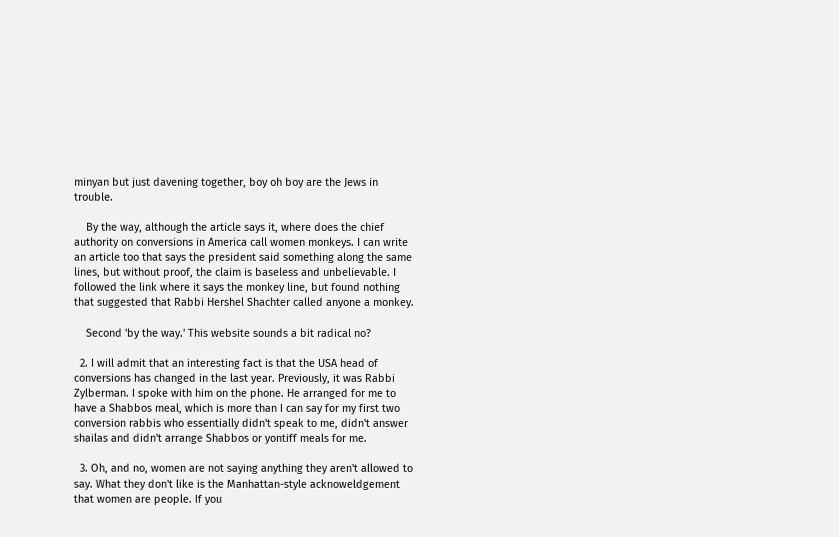minyan but just davening together, boy oh boy are the Jews in trouble.

    By the way, although the article says it, where does the chief authority on conversions in America call women monkeys. I can write an article too that says the president said something along the same lines, but without proof, the claim is baseless and unbelievable. I followed the link where it says the monkey line, but found nothing that suggested that Rabbi Hershel Shachter called anyone a monkey.

    Second 'by the way.' This website sounds a bit radical no?

  2. I will admit that an interesting fact is that the USA head of conversions has changed in the last year. Previously, it was Rabbi Zylberman. I spoke with him on the phone. He arranged for me to have a Shabbos meal, which is more than I can say for my first two conversion rabbis who essentially didn't speak to me, didn't answer shailas and didn't arrange Shabbos or yontiff meals for me.

  3. Oh, and no, women are not saying anything they aren't allowed to say. What they don't like is the Manhattan-style acknoweldgement that women are people. If you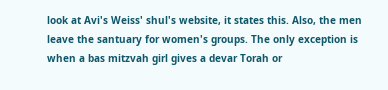look at Avi's Weiss' shul's website, it states this. Also, the men leave the santuary for women's groups. The only exception is when a bas mitzvah girl gives a devar Torah or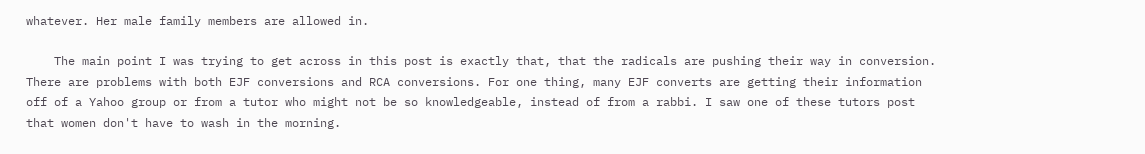whatever. Her male family members are allowed in.

    The main point I was trying to get across in this post is exactly that, that the radicals are pushing their way in conversion. There are problems with both EJF conversions and RCA conversions. For one thing, many EJF converts are getting their information off of a Yahoo group or from a tutor who might not be so knowledgeable, instead of from a rabbi. I saw one of these tutors post that women don't have to wash in the morning.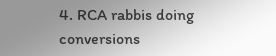4. RCA rabbis doing conversions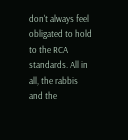don't always feel obligated to hold to the RCA standards. All in all, the rabbis and the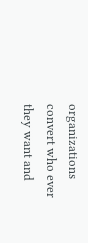organizations convert who ever they want and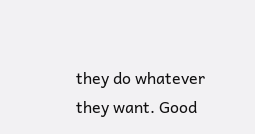they do whatever they want. Good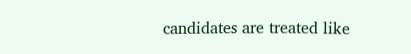candidates are treated like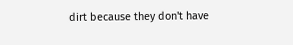dirt because they don't have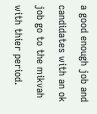a good enough job and candidates with an ok job go to the mikvah with thier period.